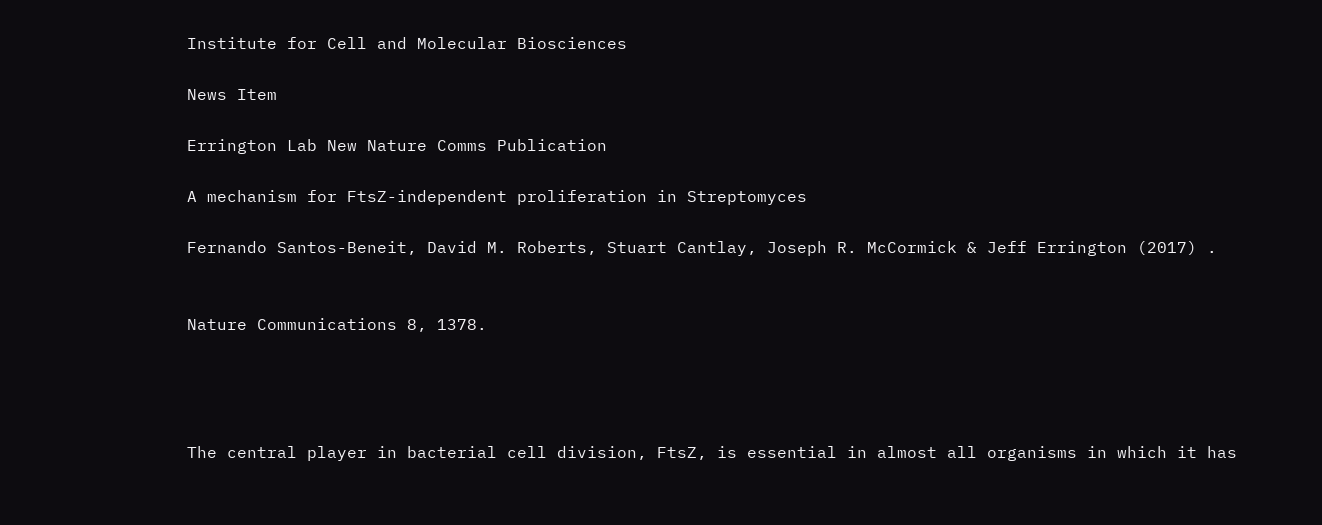Institute for Cell and Molecular Biosciences

News Item

Errington Lab New Nature Comms Publication

A mechanism for FtsZ-independent proliferation in Streptomyces

Fernando Santos-Beneit, David M. Roberts, Stuart Cantlay, Joseph R. McCormick & Jeff Errington (2017) .


Nature Communications 8, 1378.




The central player in bacterial cell division, FtsZ, is essential in almost all organisms in which it has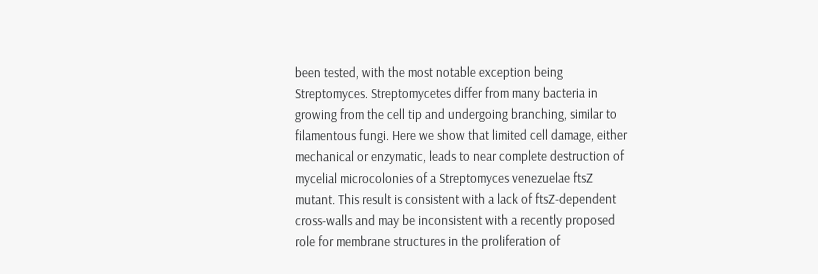been tested, with the most notable exception being Streptomyces. Streptomycetes differ from many bacteria in growing from the cell tip and undergoing branching, similar to filamentous fungi. Here we show that limited cell damage, either mechanical or enzymatic, leads to near complete destruction of mycelial microcolonies of a Streptomyces venezuelae ftsZ mutant. This result is consistent with a lack of ftsZ-dependent cross-walls and may be inconsistent with a recently proposed role for membrane structures in the proliferation of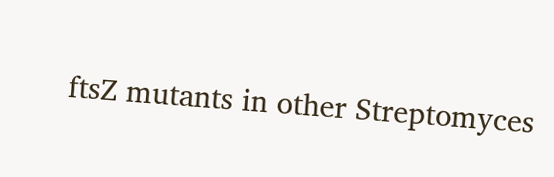ftsZ mutants in other Streptomyces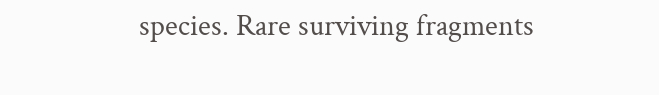species. Rare surviving fragments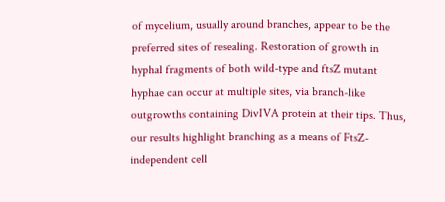of mycelium, usually around branches, appear to be the preferred sites of resealing. Restoration of growth in hyphal fragments of both wild-type and ftsZ mutant hyphae can occur at multiple sites, via branch-like outgrowths containing DivIVA protein at their tips. Thus, our results highlight branching as a means of FtsZ-independent cell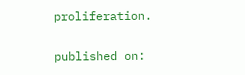proliferation.

published on: